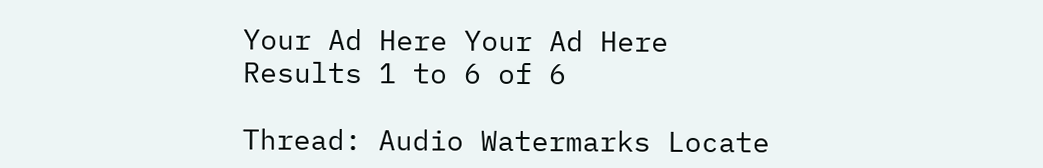Your Ad Here Your Ad Here
Results 1 to 6 of 6

Thread: Audio Watermarks Locate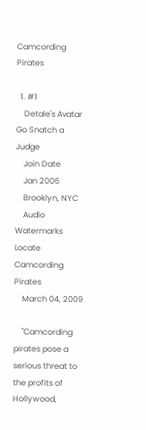Camcording Pirates

  1. #1
    Detale's Avatar Go Snatch a Judge
    Join Date
    Jan 2006
    Brooklyn, NYC
    Audio Watermarks Locate Camcording Pirates
    March 04, 2009

    "Camcording pirates pose a serious threat to the profits of Hollywood,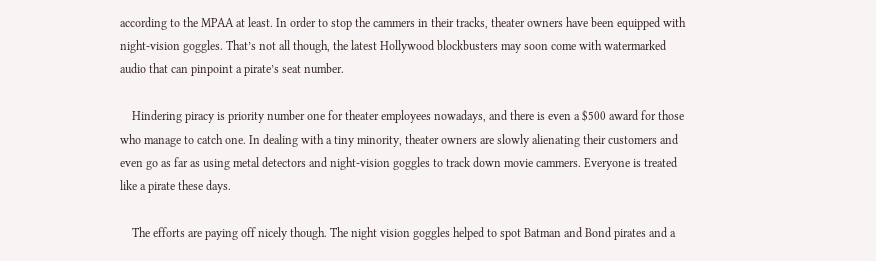according to the MPAA at least. In order to stop the cammers in their tracks, theater owners have been equipped with night-vision goggles. That’s not all though, the latest Hollywood blockbusters may soon come with watermarked audio that can pinpoint a pirate’s seat number.

    Hindering piracy is priority number one for theater employees nowadays, and there is even a $500 award for those who manage to catch one. In dealing with a tiny minority, theater owners are slowly alienating their customers and even go as far as using metal detectors and night-vision goggles to track down movie cammers. Everyone is treated like a pirate these days.

    The efforts are paying off nicely though. The night vision goggles helped to spot Batman and Bond pirates and a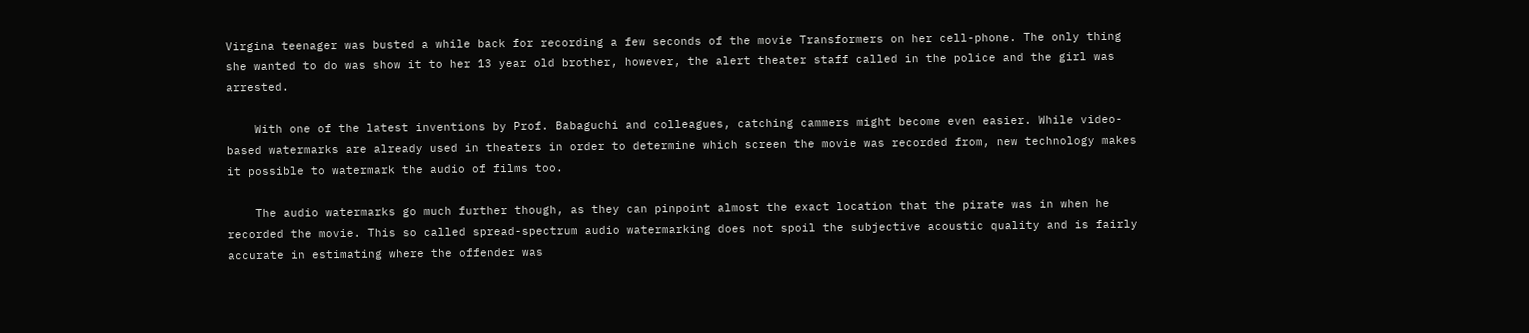Virgina teenager was busted a while back for recording a few seconds of the movie Transformers on her cell-phone. The only thing she wanted to do was show it to her 13 year old brother, however, the alert theater staff called in the police and the girl was arrested.

    With one of the latest inventions by Prof. Babaguchi and colleagues, catching cammers might become even easier. While video-based watermarks are already used in theaters in order to determine which screen the movie was recorded from, new technology makes it possible to watermark the audio of films too.

    The audio watermarks go much further though, as they can pinpoint almost the exact location that the pirate was in when he recorded the movie. This so called spread-spectrum audio watermarking does not spoil the subjective acoustic quality and is fairly accurate in estimating where the offender was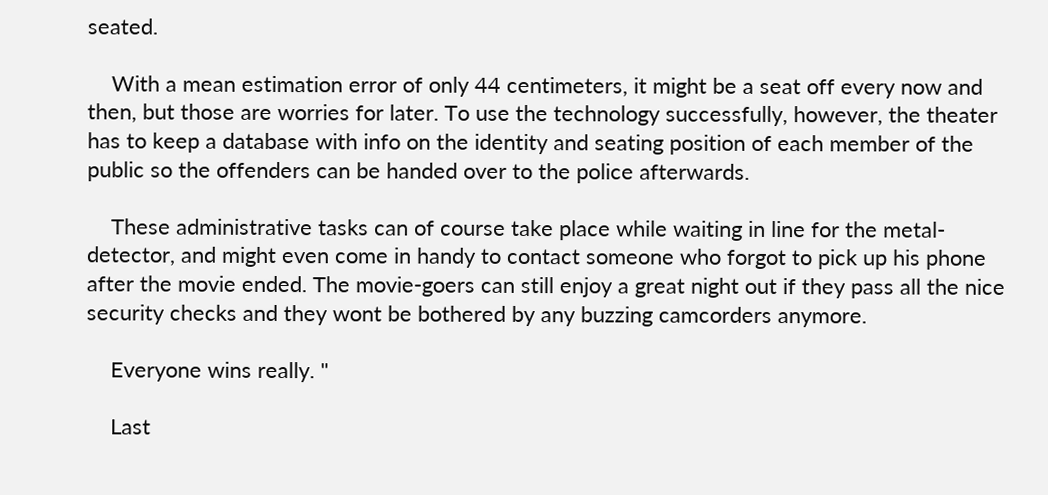seated.

    With a mean estimation error of only 44 centimeters, it might be a seat off every now and then, but those are worries for later. To use the technology successfully, however, the theater has to keep a database with info on the identity and seating position of each member of the public so the offenders can be handed over to the police afterwards.

    These administrative tasks can of course take place while waiting in line for the metal-detector, and might even come in handy to contact someone who forgot to pick up his phone after the movie ended. The movie-goers can still enjoy a great night out if they pass all the nice security checks and they wont be bothered by any buzzing camcorders anymore.

    Everyone wins really. "

    Last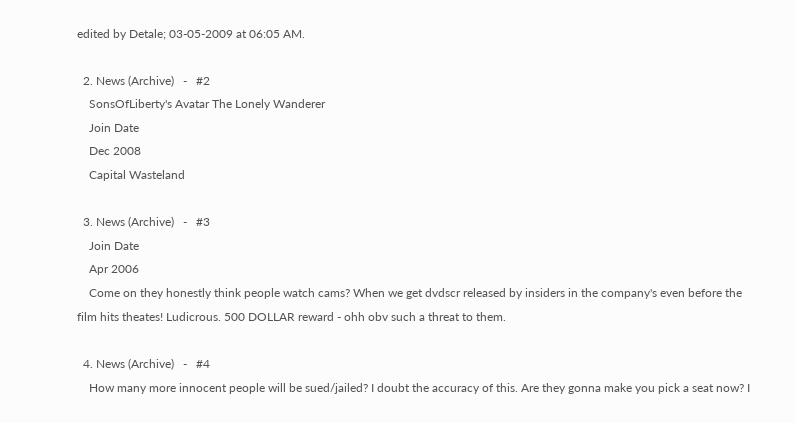edited by Detale; 03-05-2009 at 06:05 AM.

  2. News (Archive)   -   #2
    SonsOfLiberty's Avatar The Lonely Wanderer
    Join Date
    Dec 2008
    Capital Wasteland

  3. News (Archive)   -   #3
    Join Date
    Apr 2006
    Come on they honestly think people watch cams? When we get dvdscr released by insiders in the company's even before the film hits theates! Ludicrous. 500 DOLLAR reward - ohh obv such a threat to them.

  4. News (Archive)   -   #4
    How many more innocent people will be sued/jailed? I doubt the accuracy of this. Are they gonna make you pick a seat now? I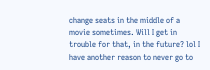change seats in the middle of a movie sometimes. Will I get in trouble for that, in the future? lol I have another reason to never go to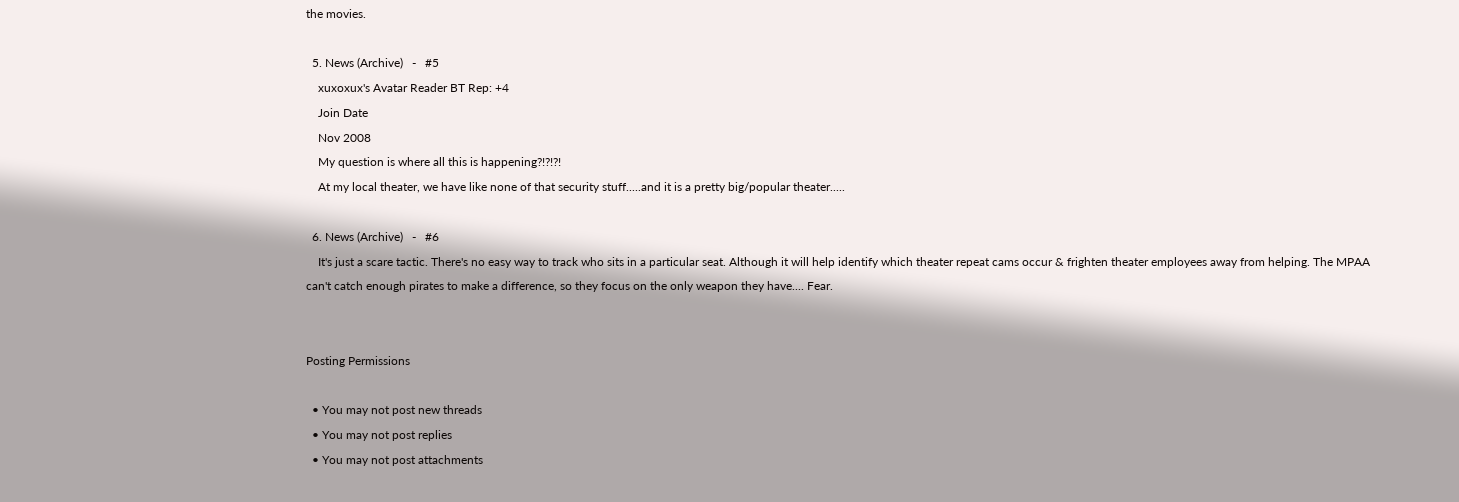the movies.

  5. News (Archive)   -   #5
    xuxoxux's Avatar Reader BT Rep: +4
    Join Date
    Nov 2008
    My question is where all this is happening?!?!?!
    At my local theater, we have like none of that security stuff.....and it is a pretty big/popular theater.....

  6. News (Archive)   -   #6
    It's just a scare tactic. There's no easy way to track who sits in a particular seat. Although it will help identify which theater repeat cams occur & frighten theater employees away from helping. The MPAA can't catch enough pirates to make a difference, so they focus on the only weapon they have.... Fear.


Posting Permissions

  • You may not post new threads
  • You may not post replies
  • You may not post attachments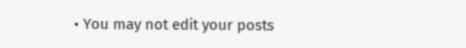• You may not edit your posts